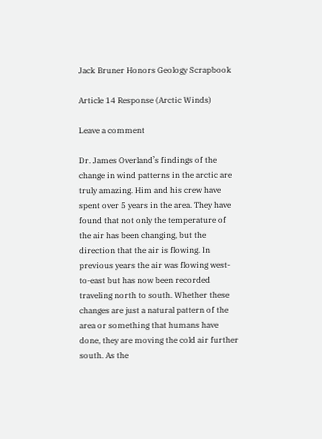Jack Bruner Honors Geology Scrapbook

Article 14 Response (Arctic Winds)

Leave a comment

Dr. James Overland’s findings of the change in wind patterns in the arctic are truly amazing. Him and his crew have spent over 5 years in the area. They have found that not only the temperature of the air has been changing, but the direction that the air is flowing. In previous years the air was flowing west-to-east but has now been recorded traveling north to south. Whether these changes are just a natural pattern of the area or something that humans have done, they are moving the cold air further south. As the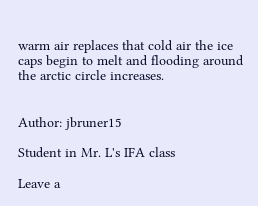warm air replaces that cold air the ice caps begin to melt and flooding around the arctic circle increases.


Author: jbruner15

Student in Mr. L's IFA class

Leave a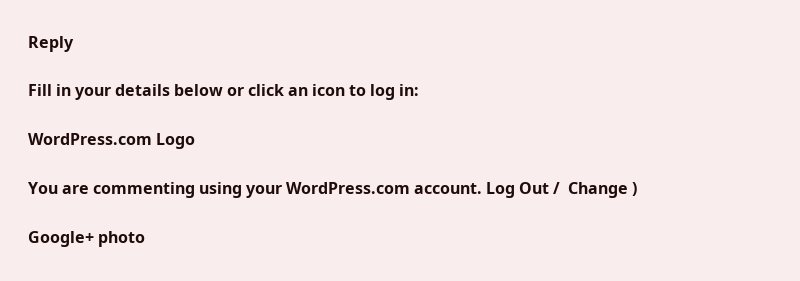Reply

Fill in your details below or click an icon to log in:

WordPress.com Logo

You are commenting using your WordPress.com account. Log Out /  Change )

Google+ photo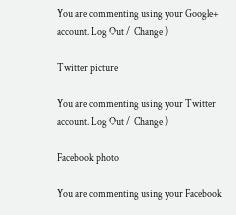You are commenting using your Google+ account. Log Out /  Change )

Twitter picture

You are commenting using your Twitter account. Log Out /  Change )

Facebook photo

You are commenting using your Facebook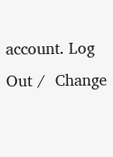account. Log Out /  Change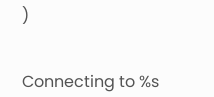)


Connecting to %s